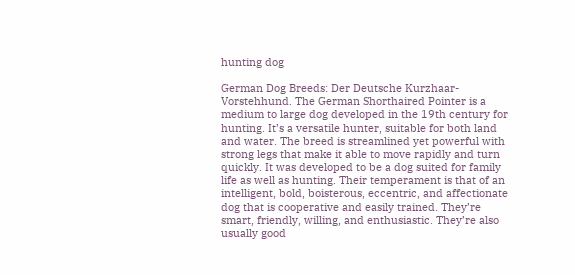hunting dog

German Dog Breeds: Der Deutsche Kurzhaar-Vorstehhund. The German Shorthaired Pointer is a medium to large dog developed in the 19th century for hunting. It’s a versatile hunter, suitable for both land and water. The breed is streamlined yet powerful with strong legs that make it able to move rapidly and turn quickly. It was developed to be a dog suited for family life as well as hunting. Their temperament is that of an intelligent, bold, boisterous, eccentric, and affectionate dog that is cooperative and easily trained. They’re smart, friendly, willing, and enthusiastic. They’re also usually good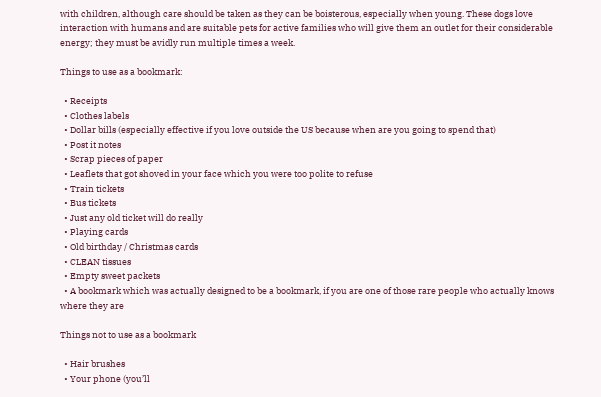with children, although care should be taken as they can be boisterous, especially when young. These dogs love interaction with humans and are suitable pets for active families who will give them an outlet for their considerable energy; they must be avidly run multiple times a week.

Things to use as a bookmark:

  • Receipts
  • Clothes labels
  • Dollar bills (especially effective if you love outside the US because when are you going to spend that)
  • Post it notes
  • Scrap pieces of paper
  • Leaflets that got shoved in your face which you were too polite to refuse
  • Train tickets
  • Bus tickets
  • Just any old ticket will do really
  • Playing cards
  • Old birthday / Christmas cards
  • CLEAN tissues
  • Empty sweet packets
  • A bookmark which was actually designed to be a bookmark, if you are one of those rare people who actually knows where they are

Things not to use as a bookmark

  • Hair brushes
  • Your phone (you’ll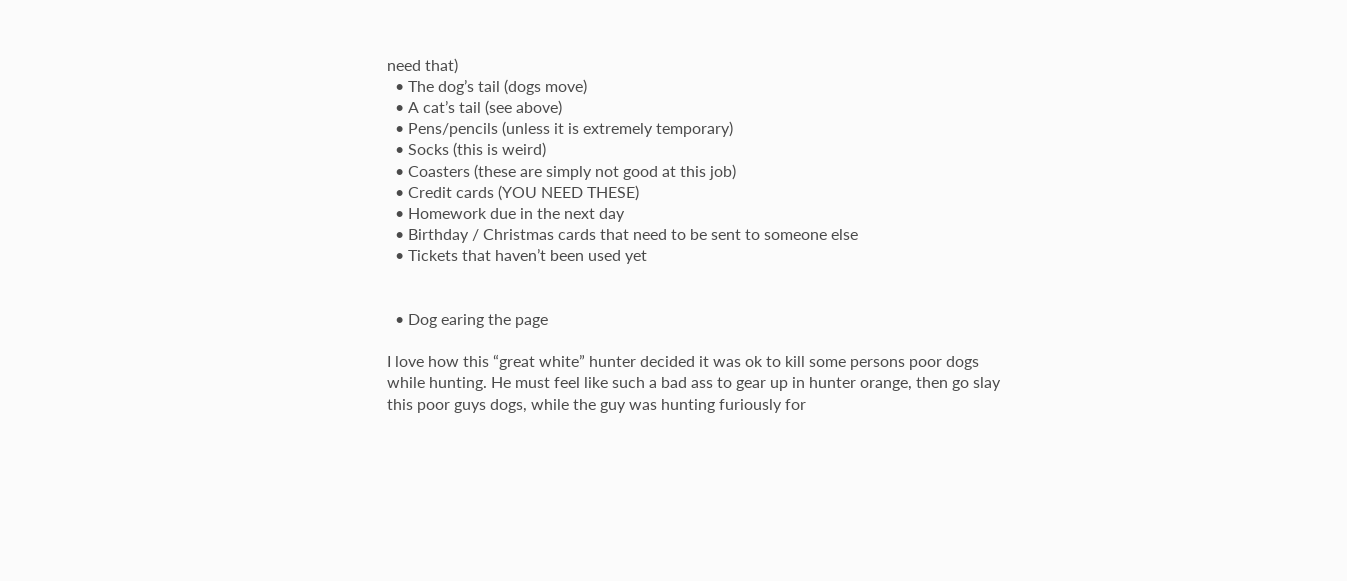need that)
  • The dog’s tail (dogs move)
  • A cat’s tail (see above)
  • Pens/pencils (unless it is extremely temporary)
  • Socks (this is weird)
  • Coasters (these are simply not good at this job)
  • Credit cards (YOU NEED THESE)
  • Homework due in the next day
  • Birthday / Christmas cards that need to be sent to someone else
  • Tickets that haven’t been used yet


  • Dog earing the page

I love how this “great white” hunter decided it was ok to kill some persons poor dogs while hunting. He must feel like such a bad ass to gear up in hunter orange, then go slay this poor guys dogs, while the guy was hunting furiously for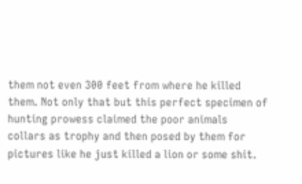them not even 300 feet from where he killed them. Not only that but this perfect specimen of hunting prowess claimed the poor animals collars as trophy and then posed by them for pictures like he just killed a lion or some shit.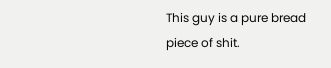This guy is a pure bread piece of shit.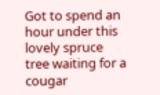Got to spend an hour under this lovely spruce tree waiting for a cougar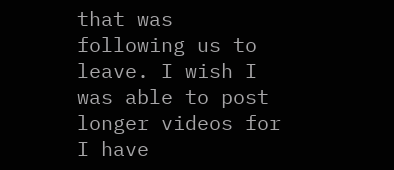that was following us to leave. I wish I was able to post longer videos for I have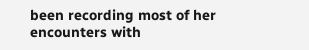been recording most of her encounters with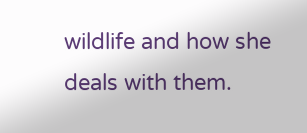wildlife and how she deals with them.